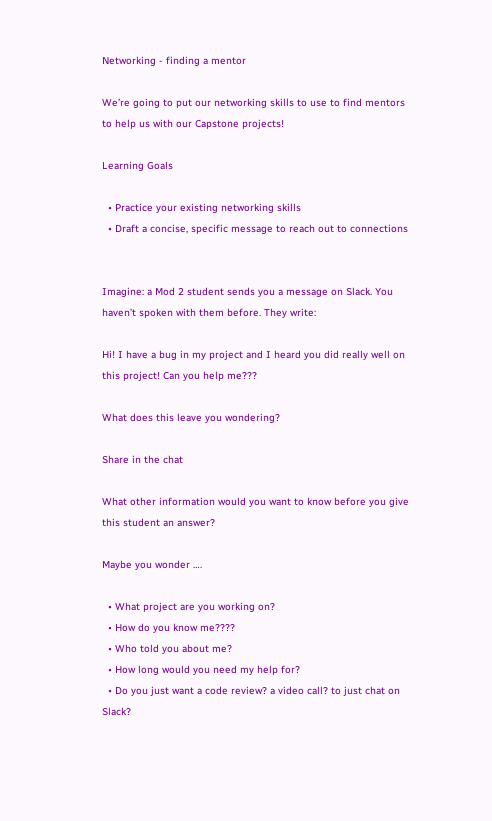Networking - finding a mentor

We’re going to put our networking skills to use to find mentors to help us with our Capstone projects!

Learning Goals

  • Practice your existing networking skills
  • Draft a concise, specific message to reach out to connections


Imagine: a Mod 2 student sends you a message on Slack. You haven’t spoken with them before. They write:

Hi! I have a bug in my project and I heard you did really well on this project! Can you help me???

What does this leave you wondering?

Share in the chat

What other information would you want to know before you give this student an answer?

Maybe you wonder ….

  • What project are you working on?
  • How do you know me????
  • Who told you about me?
  • How long would you need my help for?
  • Do you just want a code review? a video call? to just chat on Slack?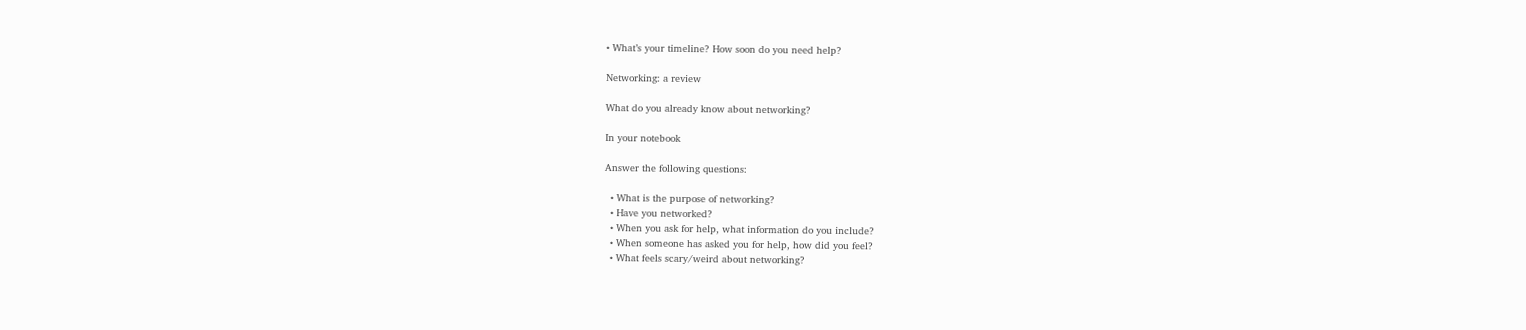• What’s your timeline? How soon do you need help?

Networking: a review

What do you already know about networking?

In your notebook

Answer the following questions:

  • What is the purpose of networking?
  • Have you networked?
  • When you ask for help, what information do you include?
  • When someone has asked you for help, how did you feel?
  • What feels scary/weird about networking?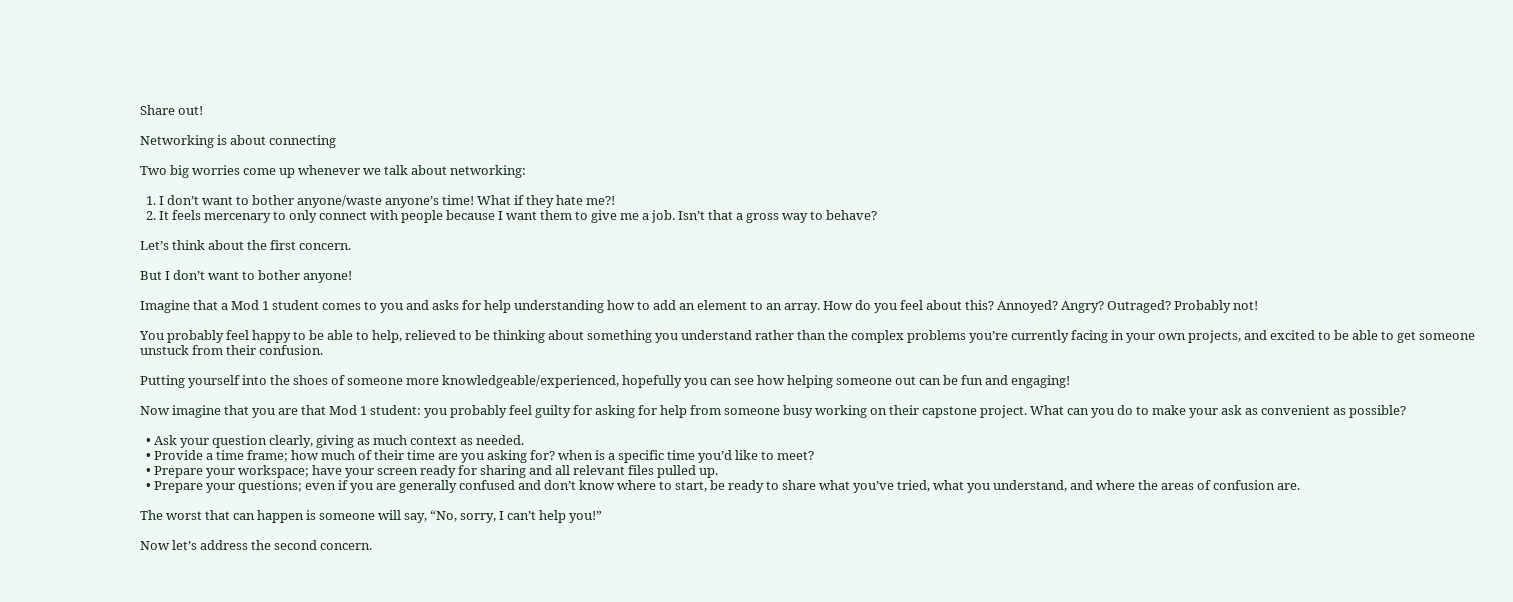Share out!

Networking is about connecting

Two big worries come up whenever we talk about networking:

  1. I don’t want to bother anyone/waste anyone’s time! What if they hate me?!
  2. It feels mercenary to only connect with people because I want them to give me a job. Isn’t that a gross way to behave?

Let’s think about the first concern.

But I don’t want to bother anyone!

Imagine that a Mod 1 student comes to you and asks for help understanding how to add an element to an array. How do you feel about this? Annoyed? Angry? Outraged? Probably not!

You probably feel happy to be able to help, relieved to be thinking about something you understand rather than the complex problems you’re currently facing in your own projects, and excited to be able to get someone unstuck from their confusion.

Putting yourself into the shoes of someone more knowledgeable/experienced, hopefully you can see how helping someone out can be fun and engaging!

Now imagine that you are that Mod 1 student: you probably feel guilty for asking for help from someone busy working on their capstone project. What can you do to make your ask as convenient as possible?

  • Ask your question clearly, giving as much context as needed.
  • Provide a time frame; how much of their time are you asking for? when is a specific time you’d like to meet?
  • Prepare your workspace; have your screen ready for sharing and all relevant files pulled up.
  • Prepare your questions; even if you are generally confused and don’t know where to start, be ready to share what you’ve tried, what you understand, and where the areas of confusion are.

The worst that can happen is someone will say, “No, sorry, I can’t help you!”

Now let’s address the second concern.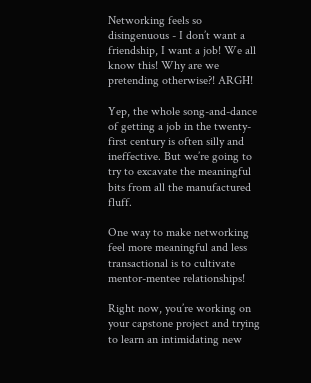Networking feels so disingenuous - I don’t want a friendship, I want a job! We all know this! Why are we pretending otherwise?! ARGH!

Yep, the whole song-and-dance of getting a job in the twenty-first century is often silly and ineffective. But we’re going to try to excavate the meaningful bits from all the manufactured fluff.

One way to make networking feel more meaningful and less transactional is to cultivate mentor-mentee relationships!

Right now, you’re working on your capstone project and trying to learn an intimidating new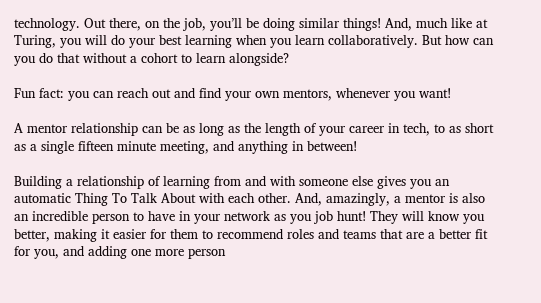technology. Out there, on the job, you’ll be doing similar things! And, much like at Turing, you will do your best learning when you learn collaboratively. But how can you do that without a cohort to learn alongside?

Fun fact: you can reach out and find your own mentors, whenever you want!

A mentor relationship can be as long as the length of your career in tech, to as short as a single fifteen minute meeting, and anything in between!

Building a relationship of learning from and with someone else gives you an automatic Thing To Talk About with each other. And, amazingly, a mentor is also an incredible person to have in your network as you job hunt! They will know you better, making it easier for them to recommend roles and teams that are a better fit for you, and adding one more person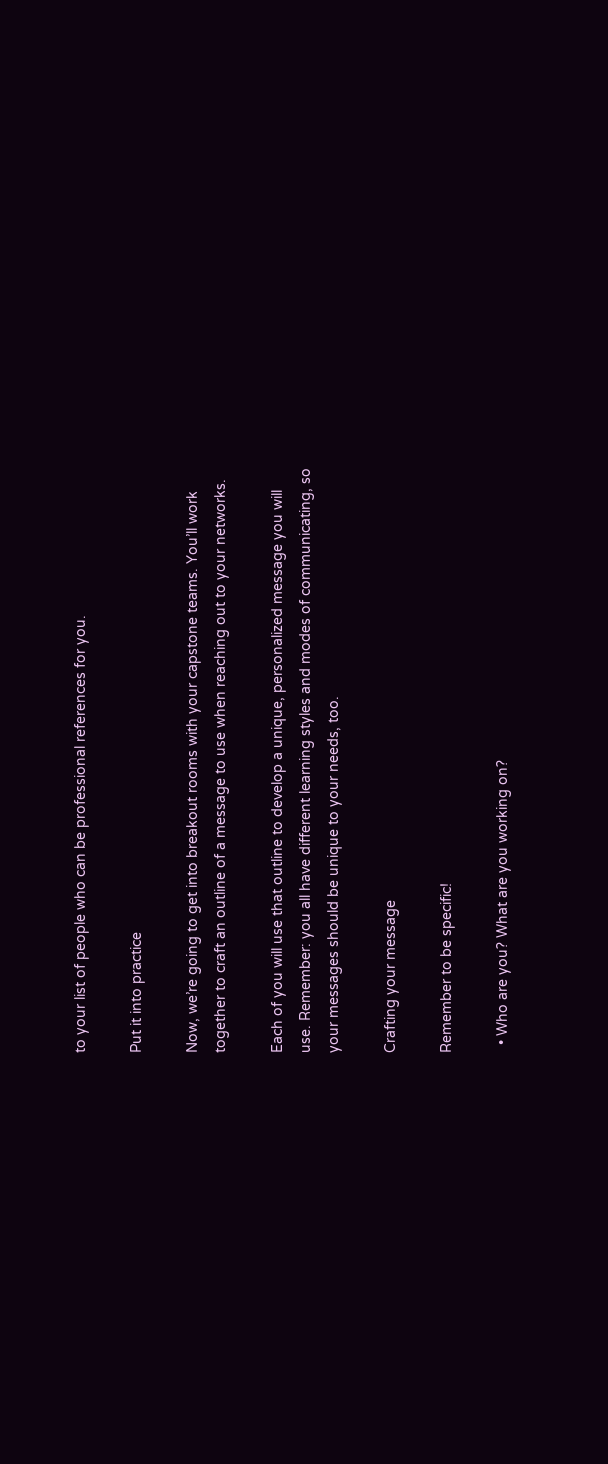to your list of people who can be professional references for you.

Put it into practice

Now, we’re going to get into breakout rooms with your capstone teams. You’ll work together to craft an outline of a message to use when reaching out to your networks.

Each of you will use that outline to develop a unique, personalized message you will use. Remember: you all have different learning styles and modes of communicating, so your messages should be unique to your needs, too.

Crafting your message

Remember to be specific!

  • Who are you? What are you working on?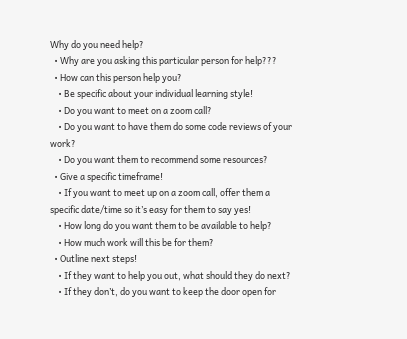Why do you need help?
  • Why are you asking this particular person for help???
  • How can this person help you?
    • Be specific about your individual learning style!
    • Do you want to meet on a zoom call?
    • Do you want to have them do some code reviews of your work?
    • Do you want them to recommend some resources?
  • Give a specific timeframe!
    • If you want to meet up on a zoom call, offer them a specific date/time so it’s easy for them to say yes!
    • How long do you want them to be available to help?
    • How much work will this be for them?
  • Outline next steps!
    • If they want to help you out, what should they do next?
    • If they don’t, do you want to keep the door open for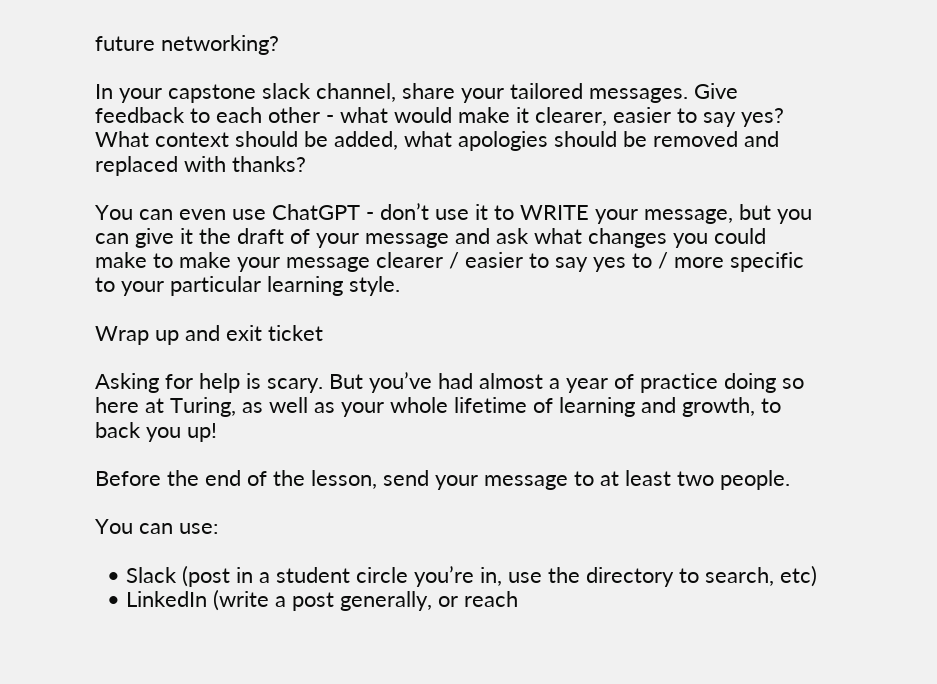future networking?

In your capstone slack channel, share your tailored messages. Give feedback to each other - what would make it clearer, easier to say yes? What context should be added, what apologies should be removed and replaced with thanks?

You can even use ChatGPT - don’t use it to WRITE your message, but you can give it the draft of your message and ask what changes you could make to make your message clearer / easier to say yes to / more specific to your particular learning style.

Wrap up and exit ticket

Asking for help is scary. But you’ve had almost a year of practice doing so here at Turing, as well as your whole lifetime of learning and growth, to back you up!

Before the end of the lesson, send your message to at least two people.

You can use:

  • Slack (post in a student circle you’re in, use the directory to search, etc)
  • LinkedIn (write a post generally, or reach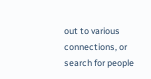out to various connections, or search for people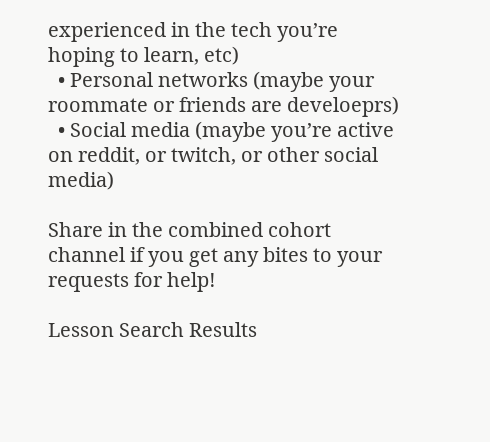experienced in the tech you’re hoping to learn, etc)
  • Personal networks (maybe your roommate or friends are develoeprs)
  • Social media (maybe you’re active on reddit, or twitch, or other social media)

Share in the combined cohort channel if you get any bites to your requests for help!

Lesson Search Results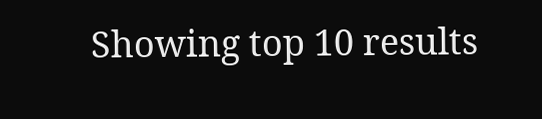Showing top 10 results